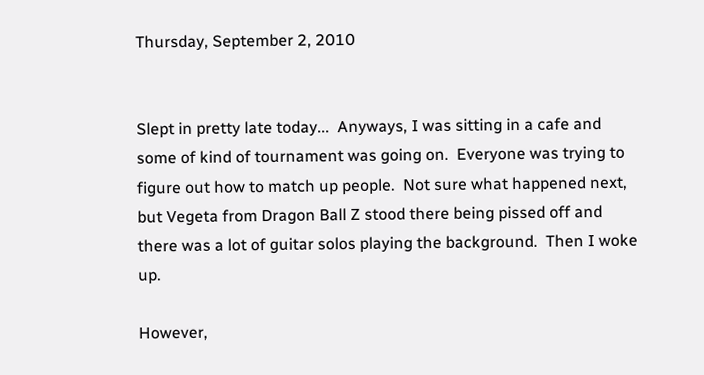Thursday, September 2, 2010


Slept in pretty late today...  Anyways, I was sitting in a cafe and some of kind of tournament was going on.  Everyone was trying to figure out how to match up people.  Not sure what happened next, but Vegeta from Dragon Ball Z stood there being pissed off and there was a lot of guitar solos playing the background.  Then I woke up.

However,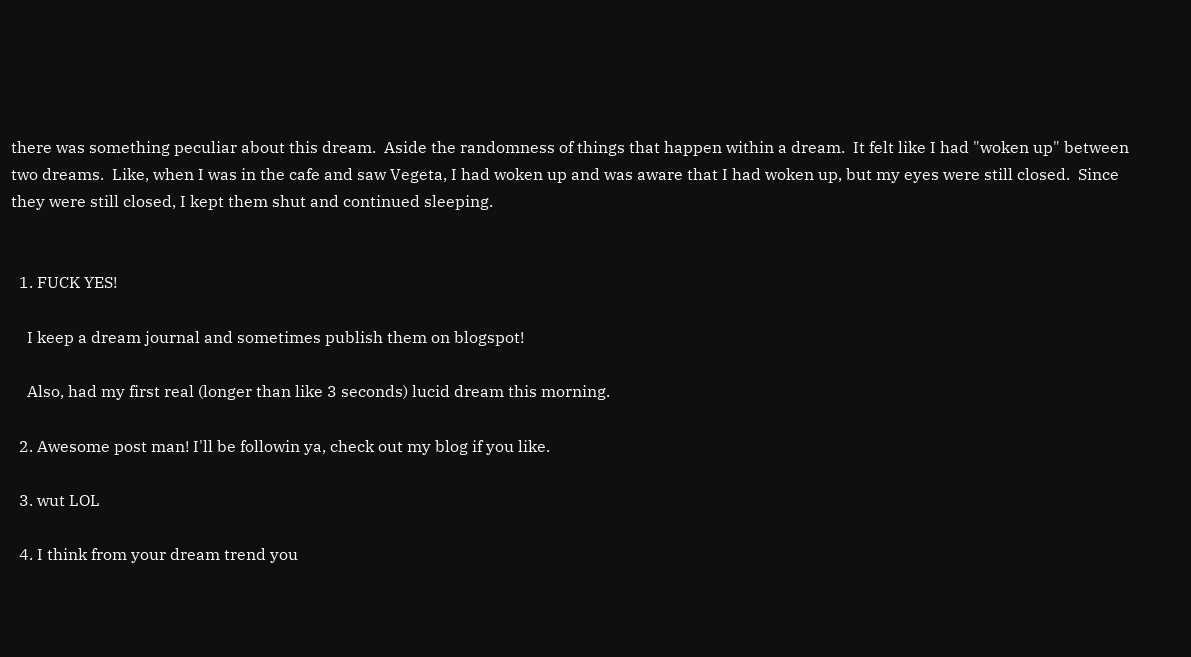there was something peculiar about this dream.  Aside the randomness of things that happen within a dream.  It felt like I had "woken up" between two dreams.  Like, when I was in the cafe and saw Vegeta, I had woken up and was aware that I had woken up, but my eyes were still closed.  Since they were still closed, I kept them shut and continued sleeping.


  1. FUCK YES!

    I keep a dream journal and sometimes publish them on blogspot!

    Also, had my first real (longer than like 3 seconds) lucid dream this morning.

  2. Awesome post man! I'll be followin ya, check out my blog if you like.

  3. wut LOL

  4. I think from your dream trend you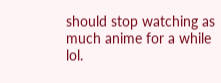should stop watching as much anime for a while lol.